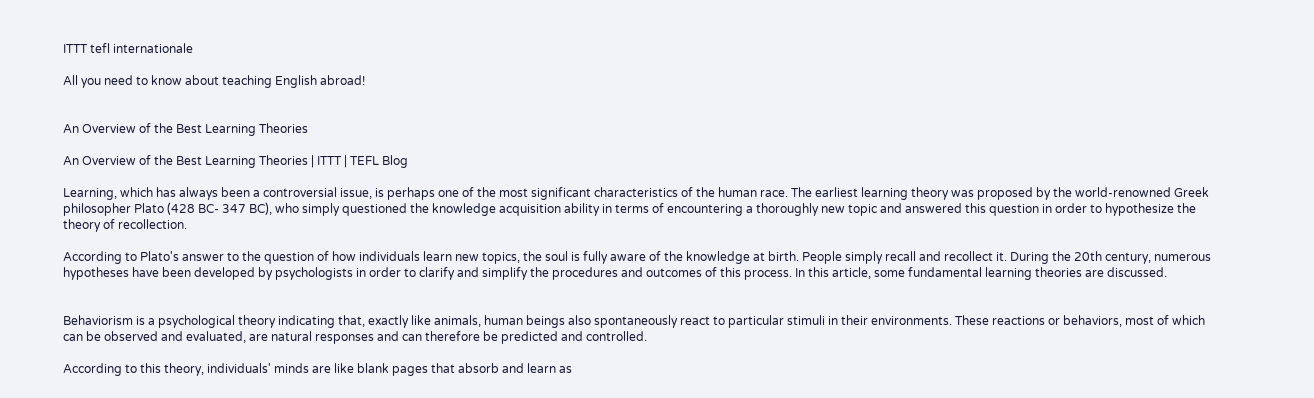ITTT tefl internationale

All you need to know about teaching English abroad!


An Overview of the Best Learning Theories

An Overview of the Best Learning Theories | ITTT | TEFL Blog

Learning, which has always been a controversial issue, is perhaps one of the most significant characteristics of the human race. The earliest learning theory was proposed by the world-renowned Greek philosopher Plato (428 BC- 347 BC), who simply questioned the knowledge acquisition ability in terms of encountering a thoroughly new topic and answered this question in order to hypothesize the theory of recollection.

According to Plato's answer to the question of how individuals learn new topics, the soul is fully aware of the knowledge at birth. People simply recall and recollect it. During the 20th century, numerous hypotheses have been developed by psychologists in order to clarify and simplify the procedures and outcomes of this process. In this article, some fundamental learning theories are discussed.


Behaviorism is a psychological theory indicating that, exactly like animals, human beings also spontaneously react to particular stimuli in their environments. These reactions or behaviors, most of which can be observed and evaluated, are natural responses and can therefore be predicted and controlled.

According to this theory, individuals' minds are like blank pages that absorb and learn as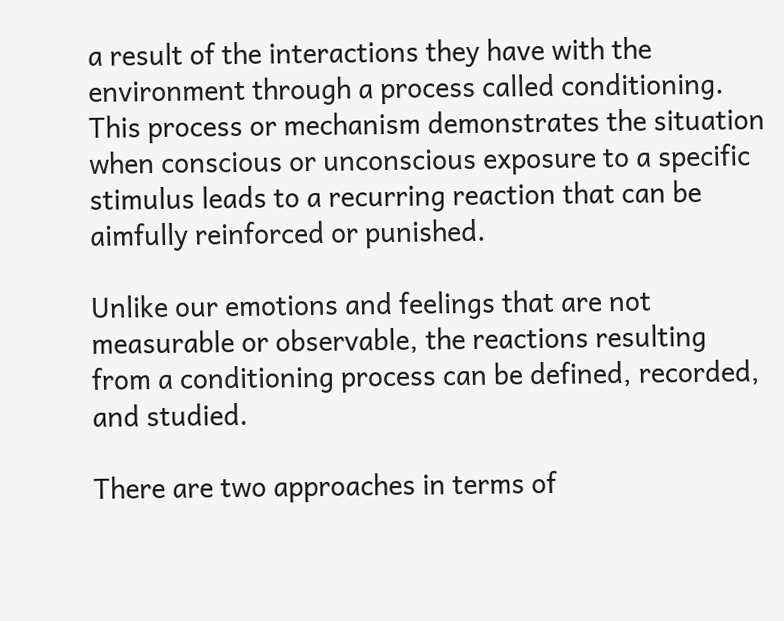a result of the interactions they have with the environment through a process called conditioning. This process or mechanism demonstrates the situation when conscious or unconscious exposure to a specific stimulus leads to a recurring reaction that can be aimfully reinforced or punished.

Unlike our emotions and feelings that are not measurable or observable, the reactions resulting from a conditioning process can be defined, recorded, and studied.

There are two approaches in terms of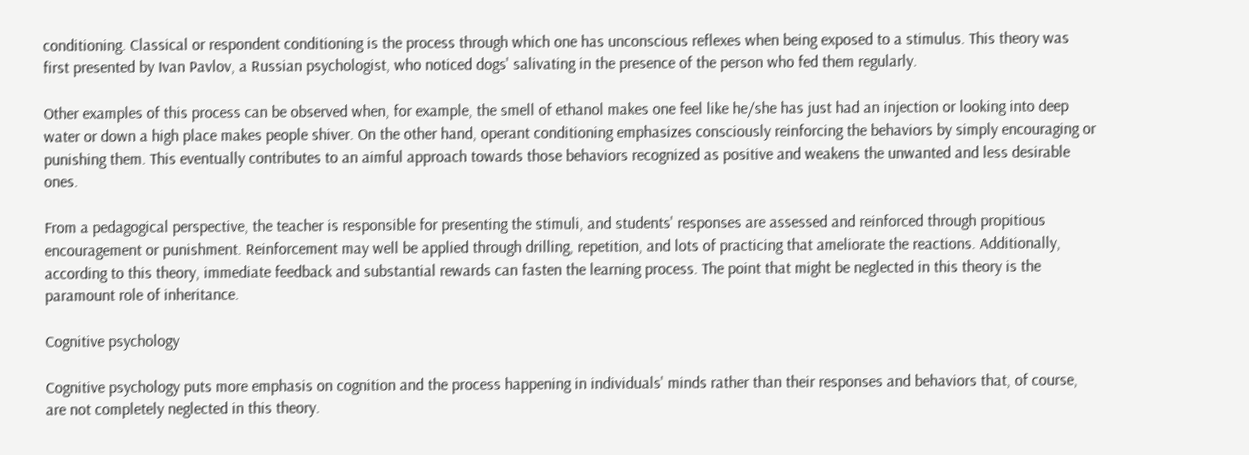conditioning. Classical or respondent conditioning is the process through which one has unconscious reflexes when being exposed to a stimulus. This theory was first presented by Ivan Pavlov, a Russian psychologist, who noticed dogs' salivating in the presence of the person who fed them regularly.

Other examples of this process can be observed when, for example, the smell of ethanol makes one feel like he/she has just had an injection or looking into deep water or down a high place makes people shiver. On the other hand, operant conditioning emphasizes consciously reinforcing the behaviors by simply encouraging or punishing them. This eventually contributes to an aimful approach towards those behaviors recognized as positive and weakens the unwanted and less desirable ones.

From a pedagogical perspective, the teacher is responsible for presenting the stimuli, and students' responses are assessed and reinforced through propitious encouragement or punishment. Reinforcement may well be applied through drilling, repetition, and lots of practicing that ameliorate the reactions. Additionally, according to this theory, immediate feedback and substantial rewards can fasten the learning process. The point that might be neglected in this theory is the paramount role of inheritance.

Cognitive psychology

Cognitive psychology puts more emphasis on cognition and the process happening in individuals' minds rather than their responses and behaviors that, of course, are not completely neglected in this theory.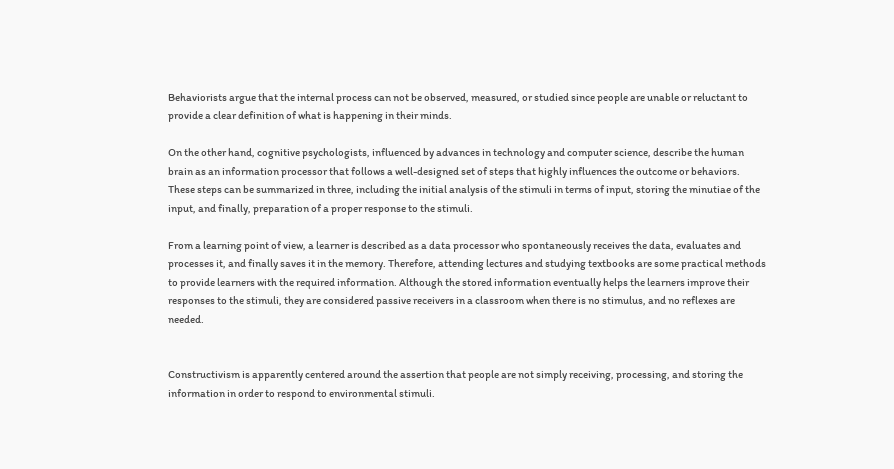Behaviorists argue that the internal process can not be observed, measured, or studied since people are unable or reluctant to provide a clear definition of what is happening in their minds.

On the other hand, cognitive psychologists, influenced by advances in technology and computer science, describe the human brain as an information processor that follows a well-designed set of steps that highly influences the outcome or behaviors. These steps can be summarized in three, including the initial analysis of the stimuli in terms of input, storing the minutiae of the input, and finally, preparation of a proper response to the stimuli.

From a learning point of view, a learner is described as a data processor who spontaneously receives the data, evaluates and processes it, and finally saves it in the memory. Therefore, attending lectures and studying textbooks are some practical methods to provide learners with the required information. Although the stored information eventually helps the learners improve their responses to the stimuli, they are considered passive receivers in a classroom when there is no stimulus, and no reflexes are needed.


Constructivism is apparently centered around the assertion that people are not simply receiving, processing, and storing the information in order to respond to environmental stimuli.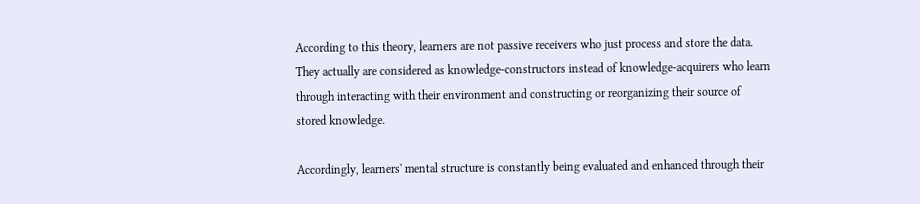According to this theory, learners are not passive receivers who just process and store the data. They actually are considered as knowledge-constructors instead of knowledge-acquirers who learn through interacting with their environment and constructing or reorganizing their source of stored knowledge.

Accordingly, learners' mental structure is constantly being evaluated and enhanced through their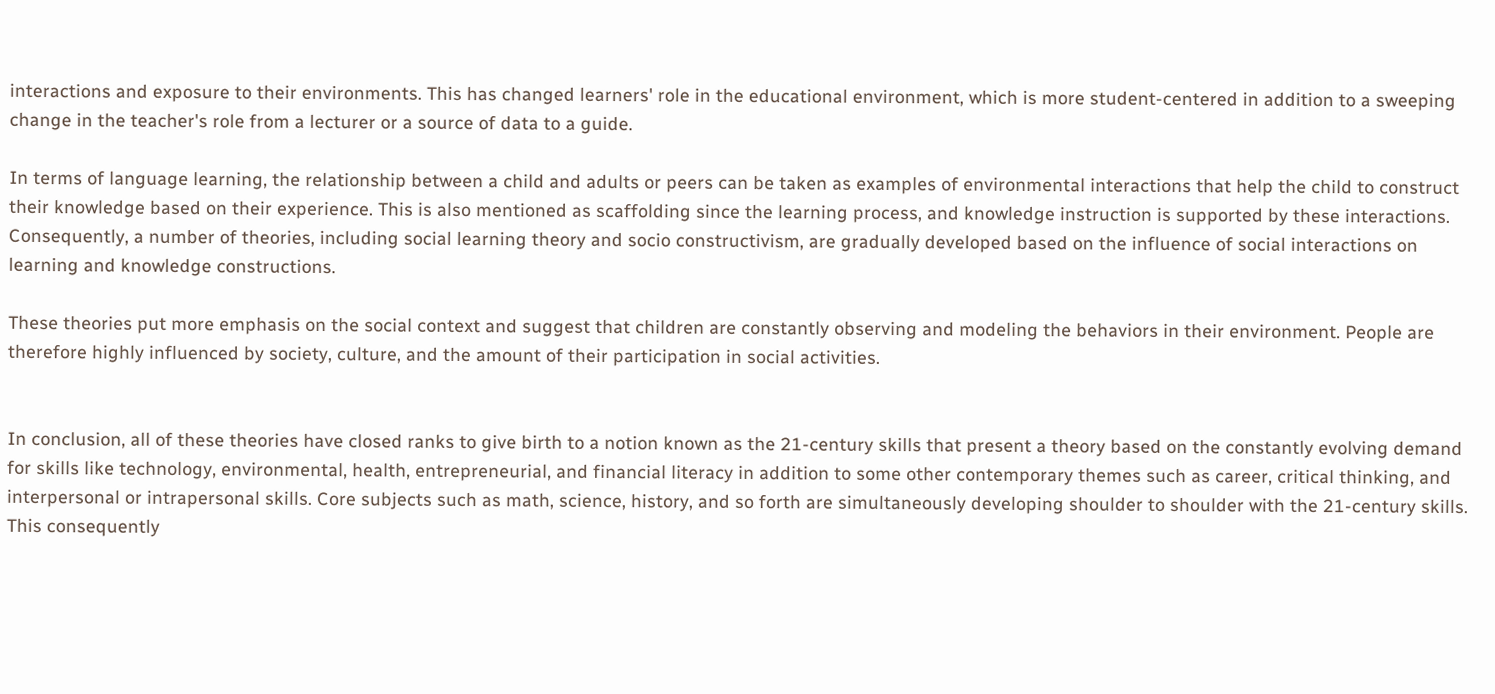interactions and exposure to their environments. This has changed learners' role in the educational environment, which is more student-centered in addition to a sweeping change in the teacher's role from a lecturer or a source of data to a guide.

In terms of language learning, the relationship between a child and adults or peers can be taken as examples of environmental interactions that help the child to construct their knowledge based on their experience. This is also mentioned as scaffolding since the learning process, and knowledge instruction is supported by these interactions. Consequently, a number of theories, including social learning theory and socio constructivism, are gradually developed based on the influence of social interactions on learning and knowledge constructions.

These theories put more emphasis on the social context and suggest that children are constantly observing and modeling the behaviors in their environment. People are therefore highly influenced by society, culture, and the amount of their participation in social activities.


In conclusion, all of these theories have closed ranks to give birth to a notion known as the 21-century skills that present a theory based on the constantly evolving demand for skills like technology, environmental, health, entrepreneurial, and financial literacy in addition to some other contemporary themes such as career, critical thinking, and interpersonal or intrapersonal skills. Core subjects such as math, science, history, and so forth are simultaneously developing shoulder to shoulder with the 21-century skills. This consequently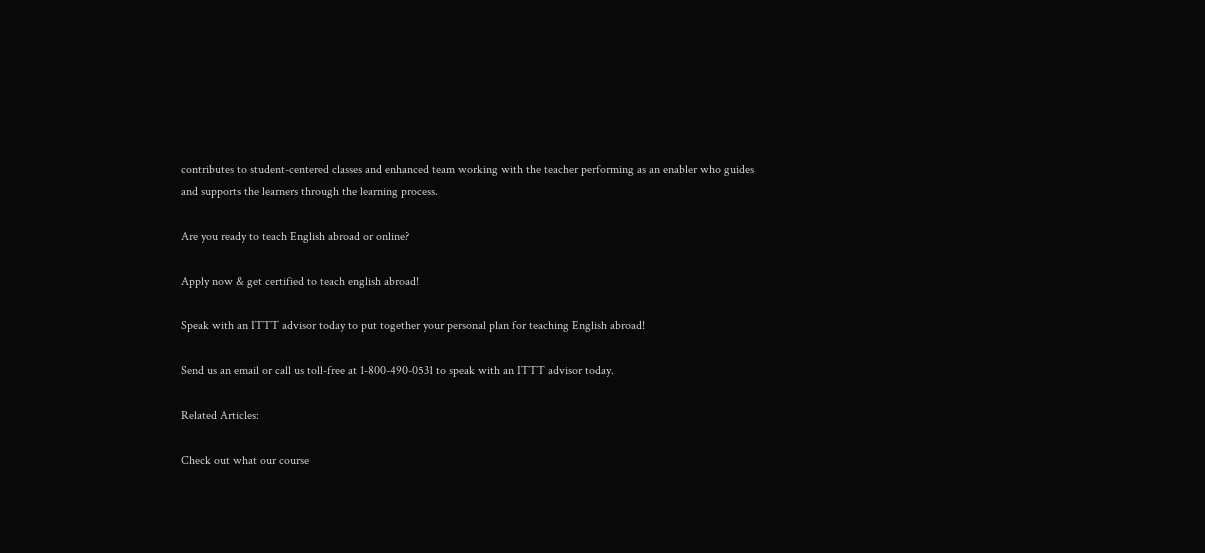contributes to student-centered classes and enhanced team working with the teacher performing as an enabler who guides and supports the learners through the learning process.

Are you ready to teach English abroad or online?

Apply now & get certified to teach english abroad!

Speak with an ITTT advisor today to put together your personal plan for teaching English abroad!

Send us an email or call us toll-free at 1-800-490-0531 to speak with an ITTT advisor today.

Related Articles:

Check out what our course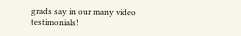grads say in our many video testimonials!